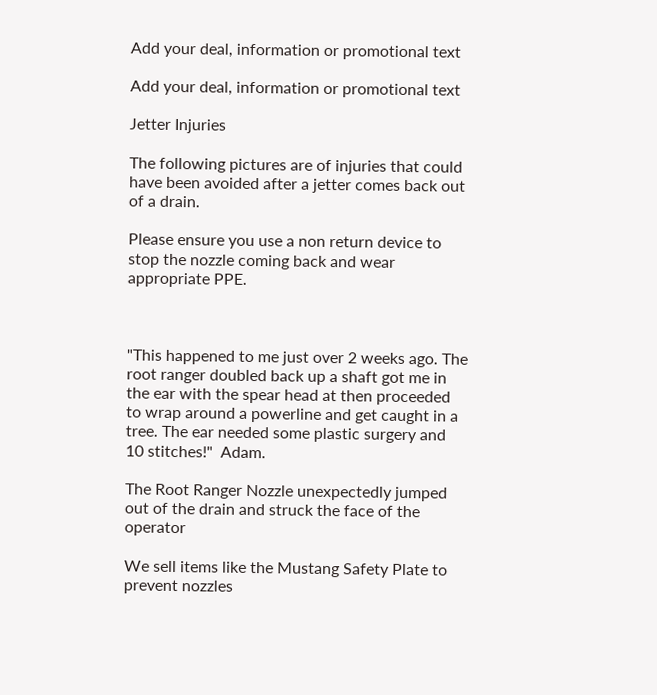Add your deal, information or promotional text

Add your deal, information or promotional text

Jetter Injuries

The following pictures are of injuries that could have been avoided after a jetter comes back out of a drain.

Please ensure you use a non return device to stop the nozzle coming back and wear appropriate PPE.



"This happened to me just over 2 weeks ago. The root ranger doubled back up a shaft got me in the ear with the spear head at then proceeded to wrap around a powerline and get caught in a tree. The ear needed some plastic surgery and 10 stitches!"  Adam.

The Root Ranger Nozzle unexpectedly jumped out of the drain and struck the face of the operator

We sell items like the Mustang Safety Plate to prevent nozzles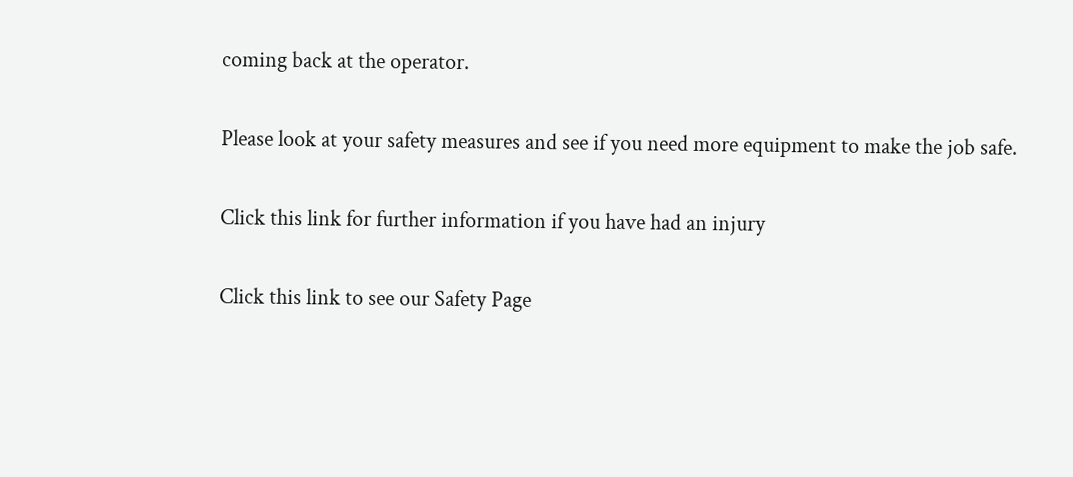coming back at the operator.

Please look at your safety measures and see if you need more equipment to make the job safe.

Click this link for further information if you have had an injury

Click this link to see our Safety Page